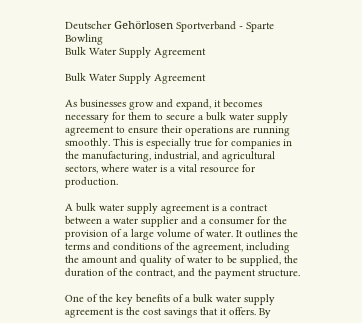Deutscher Gehörlosen Sportverband - Sparte Bowling
Bulk Water Supply Agreement

Bulk Water Supply Agreement

As businesses grow and expand, it becomes necessary for them to secure a bulk water supply agreement to ensure their operations are running smoothly. This is especially true for companies in the manufacturing, industrial, and agricultural sectors, where water is a vital resource for production.

A bulk water supply agreement is a contract between a water supplier and a consumer for the provision of a large volume of water. It outlines the terms and conditions of the agreement, including the amount and quality of water to be supplied, the duration of the contract, and the payment structure.

One of the key benefits of a bulk water supply agreement is the cost savings that it offers. By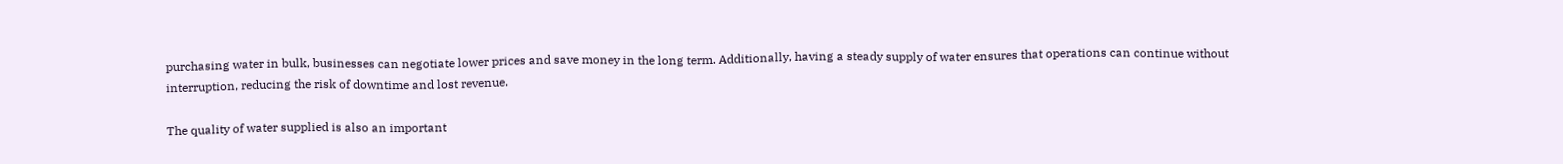purchasing water in bulk, businesses can negotiate lower prices and save money in the long term. Additionally, having a steady supply of water ensures that operations can continue without interruption, reducing the risk of downtime and lost revenue.

The quality of water supplied is also an important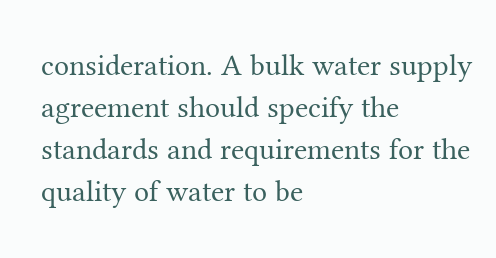consideration. A bulk water supply agreement should specify the standards and requirements for the quality of water to be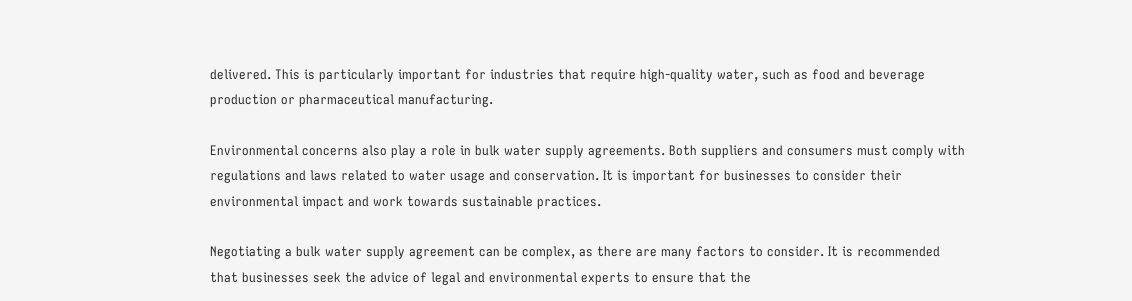delivered. This is particularly important for industries that require high-quality water, such as food and beverage production or pharmaceutical manufacturing.

Environmental concerns also play a role in bulk water supply agreements. Both suppliers and consumers must comply with regulations and laws related to water usage and conservation. It is important for businesses to consider their environmental impact and work towards sustainable practices.

Negotiating a bulk water supply agreement can be complex, as there are many factors to consider. It is recommended that businesses seek the advice of legal and environmental experts to ensure that the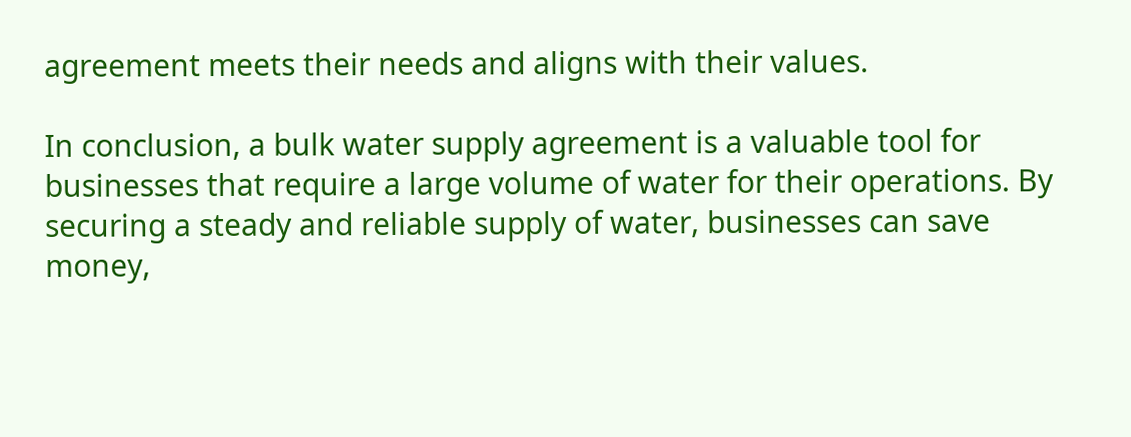agreement meets their needs and aligns with their values.

In conclusion, a bulk water supply agreement is a valuable tool for businesses that require a large volume of water for their operations. By securing a steady and reliable supply of water, businesses can save money,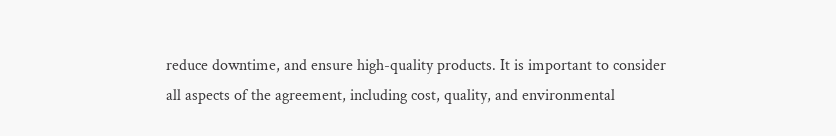reduce downtime, and ensure high-quality products. It is important to consider all aspects of the agreement, including cost, quality, and environmental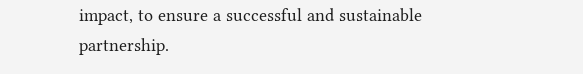impact, to ensure a successful and sustainable partnership.